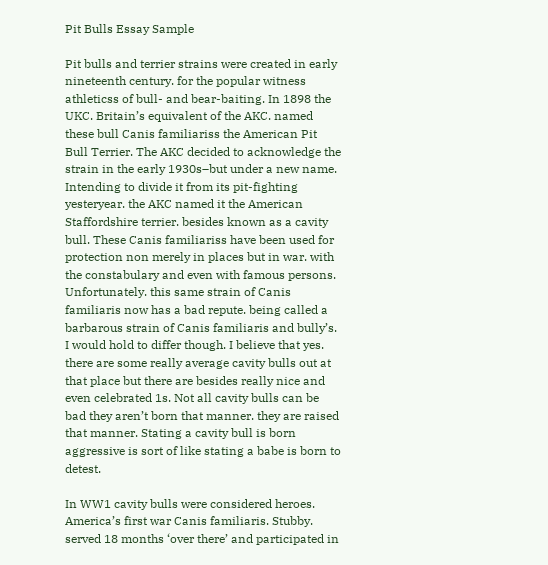Pit Bulls Essay Sample

Pit bulls and terrier strains were created in early nineteenth century. for the popular witness athleticss of bull- and bear-baiting. In 1898 the UKC. Britain’s equivalent of the AKC. named these bull Canis familiariss the American Pit Bull Terrier. The AKC decided to acknowledge the strain in the early 1930s–but under a new name. Intending to divide it from its pit-fighting yesteryear. the AKC named it the American Staffordshire terrier. besides known as a cavity bull. These Canis familiariss have been used for protection non merely in places but in war. with the constabulary and even with famous persons. Unfortunately. this same strain of Canis familiaris now has a bad repute. being called a barbarous strain of Canis familiaris and bully’s. I would hold to differ though. I believe that yes. there are some really average cavity bulls out at that place but there are besides really nice and even celebrated 1s. Not all cavity bulls can be bad they aren’t born that manner. they are raised that manner. Stating a cavity bull is born aggressive is sort of like stating a babe is born to detest.

In WW1 cavity bulls were considered heroes. America’s first war Canis familiaris. Stubby. served 18 months ‘over there’ and participated in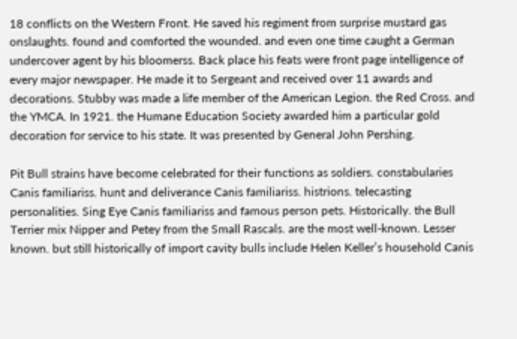18 conflicts on the Western Front. He saved his regiment from surprise mustard gas onslaughts. found and comforted the wounded. and even one time caught a German undercover agent by his bloomerss. Back place his feats were front page intelligence of every major newspaper. He made it to Sergeant and received over 11 awards and decorations. Stubby was made a life member of the American Legion. the Red Cross. and the YMCA. In 1921. the Humane Education Society awarded him a particular gold decoration for service to his state. It was presented by General John Pershing.

Pit Bull strains have become celebrated for their functions as soldiers. constabularies Canis familiariss. hunt and deliverance Canis familiariss. histrions. telecasting personalities. Sing Eye Canis familiariss and famous person pets. Historically. the Bull Terrier mix Nipper and Petey from the Small Rascals. are the most well-known. Lesser known. but still historically of import cavity bulls include Helen Keller’s household Canis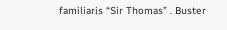familiaris “Sir Thomas” . Buster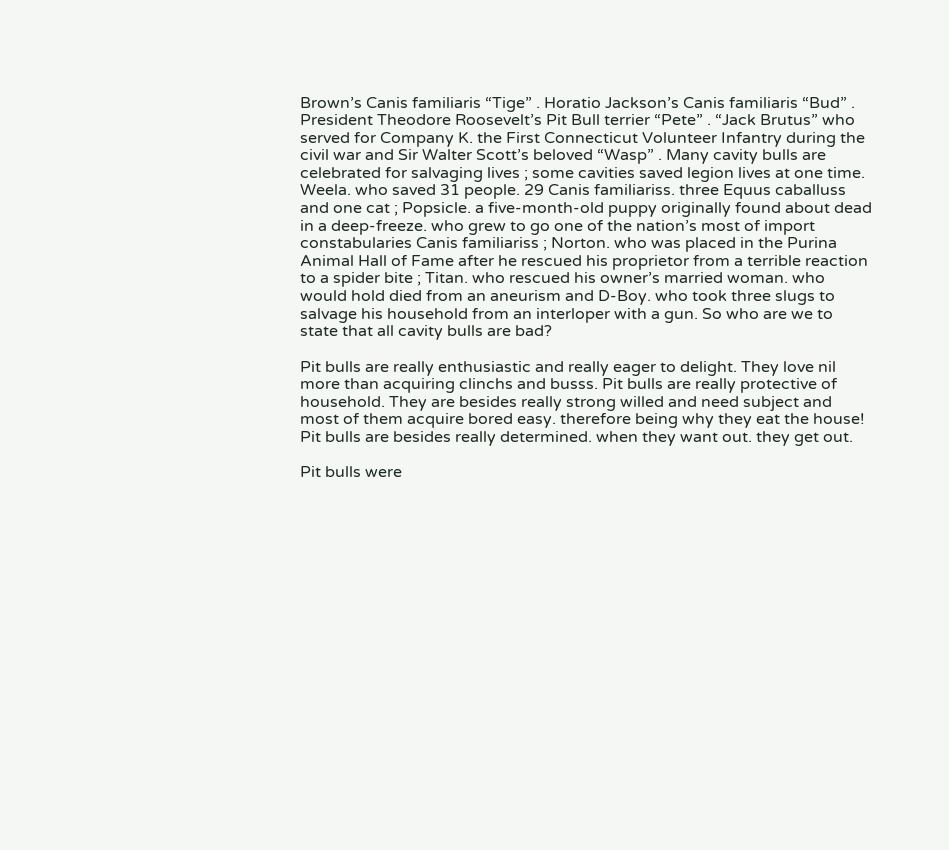Brown’s Canis familiaris “Tige” . Horatio Jackson’s Canis familiaris “Bud” . President Theodore Roosevelt’s Pit Bull terrier “Pete” . “Jack Brutus” who served for Company K. the First Connecticut Volunteer Infantry during the civil war and Sir Walter Scott’s beloved “Wasp” . Many cavity bulls are celebrated for salvaging lives ; some cavities saved legion lives at one time. Weela. who saved 31 people. 29 Canis familiariss. three Equus caballuss and one cat ; Popsicle. a five-month-old puppy originally found about dead in a deep-freeze. who grew to go one of the nation’s most of import constabularies Canis familiariss ; Norton. who was placed in the Purina Animal Hall of Fame after he rescued his proprietor from a terrible reaction to a spider bite ; Titan. who rescued his owner’s married woman. who would hold died from an aneurism and D-Boy. who took three slugs to salvage his household from an interloper with a gun. So who are we to state that all cavity bulls are bad?

Pit bulls are really enthusiastic and really eager to delight. They love nil more than acquiring clinchs and busss. Pit bulls are really protective of household. They are besides really strong willed and need subject and most of them acquire bored easy. therefore being why they eat the house! Pit bulls are besides really determined. when they want out. they get out.

Pit bulls were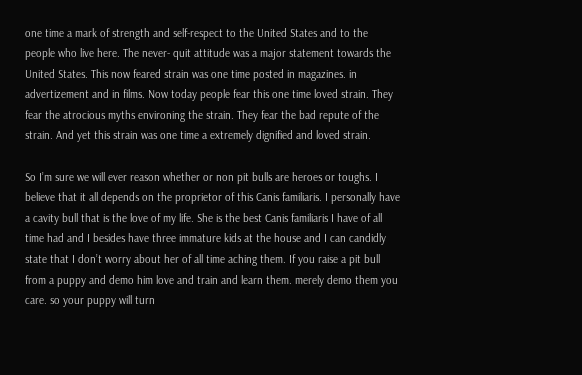one time a mark of strength and self-respect to the United States and to the people who live here. The never- quit attitude was a major statement towards the United States. This now feared strain was one time posted in magazines. in advertizement and in films. Now today people fear this one time loved strain. They fear the atrocious myths environing the strain. They fear the bad repute of the strain. And yet this strain was one time a extremely dignified and loved strain.

So I’m sure we will ever reason whether or non pit bulls are heroes or toughs. I believe that it all depends on the proprietor of this Canis familiaris. I personally have a cavity bull that is the love of my life. She is the best Canis familiaris I have of all time had and I besides have three immature kids at the house and I can candidly state that I don’t worry about her of all time aching them. If you raise a pit bull from a puppy and demo him love and train and learn them. merely demo them you care. so your puppy will turn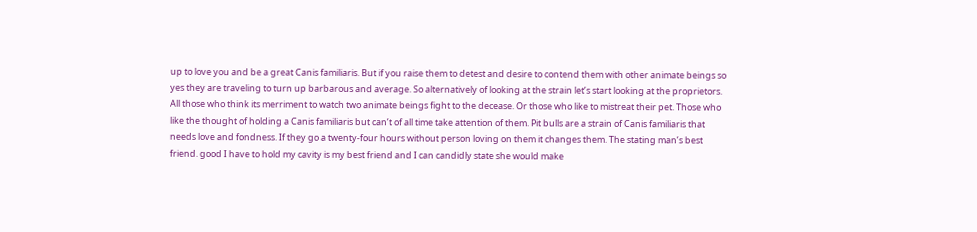up to love you and be a great Canis familiaris. But if you raise them to detest and desire to contend them with other animate beings so yes they are traveling to turn up barbarous and average. So alternatively of looking at the strain let’s start looking at the proprietors. All those who think its merriment to watch two animate beings fight to the decease. Or those who like to mistreat their pet. Those who like the thought of holding a Canis familiaris but can’t of all time take attention of them. Pit bulls are a strain of Canis familiaris that needs love and fondness. If they go a twenty-four hours without person loving on them it changes them. The stating man’s best friend. good I have to hold my cavity is my best friend and I can candidly state she would make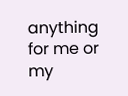anything for me or my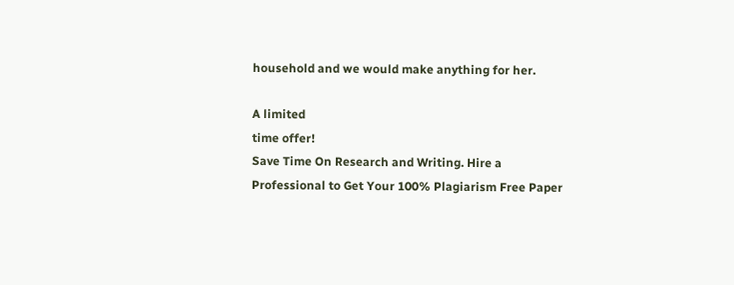household and we would make anything for her.

A limited
time offer!
Save Time On Research and Writing. Hire a Professional to Get Your 100% Plagiarism Free Paper